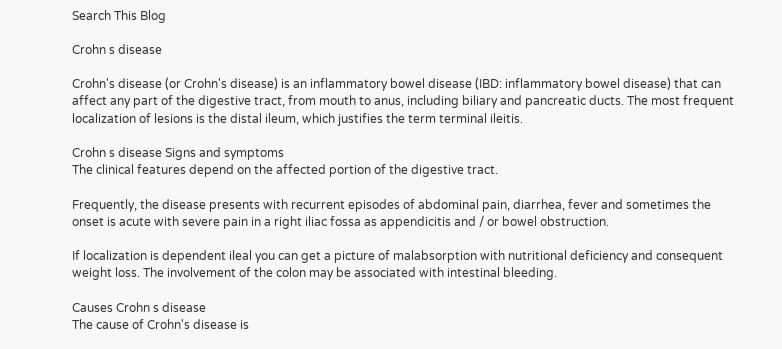Search This Blog

Crohn s disease

Crohn's disease (or Crohn's disease) is an inflammatory bowel disease (IBD: inflammatory bowel disease) that can affect any part of the digestive tract, from mouth to anus, including biliary and pancreatic ducts. The most frequent localization of lesions is the distal ileum, which justifies the term terminal ileitis.

Crohn s disease Signs and symptoms
The clinical features depend on the affected portion of the digestive tract.

Frequently, the disease presents with recurrent episodes of abdominal pain, diarrhea, fever and sometimes the onset is acute with severe pain in a right iliac fossa as appendicitis and / or bowel obstruction.

If localization is dependent ileal you can get a picture of malabsorption with nutritional deficiency and consequent weight loss. The involvement of the colon may be associated with intestinal bleeding.

Causes Crohn s disease
The cause of Crohn's disease is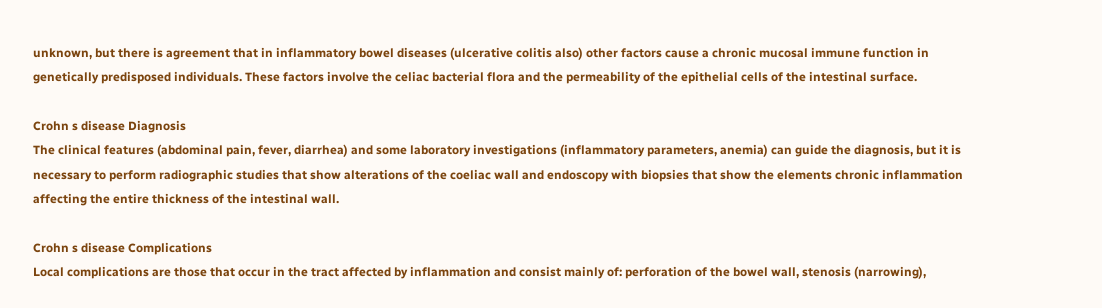unknown, but there is agreement that in inflammatory bowel diseases (ulcerative colitis also) other factors cause a chronic mucosal immune function in genetically predisposed individuals. These factors involve the celiac bacterial flora and the permeability of the epithelial cells of the intestinal surface.

Crohn s disease Diagnosis
The clinical features (abdominal pain, fever, diarrhea) and some laboratory investigations (inflammatory parameters, anemia) can guide the diagnosis, but it is necessary to perform radiographic studies that show alterations of the coeliac wall and endoscopy with biopsies that show the elements chronic inflammation affecting the entire thickness of the intestinal wall.

Crohn s disease Complications
Local complications are those that occur in the tract affected by inflammation and consist mainly of: perforation of the bowel wall, stenosis (narrowing),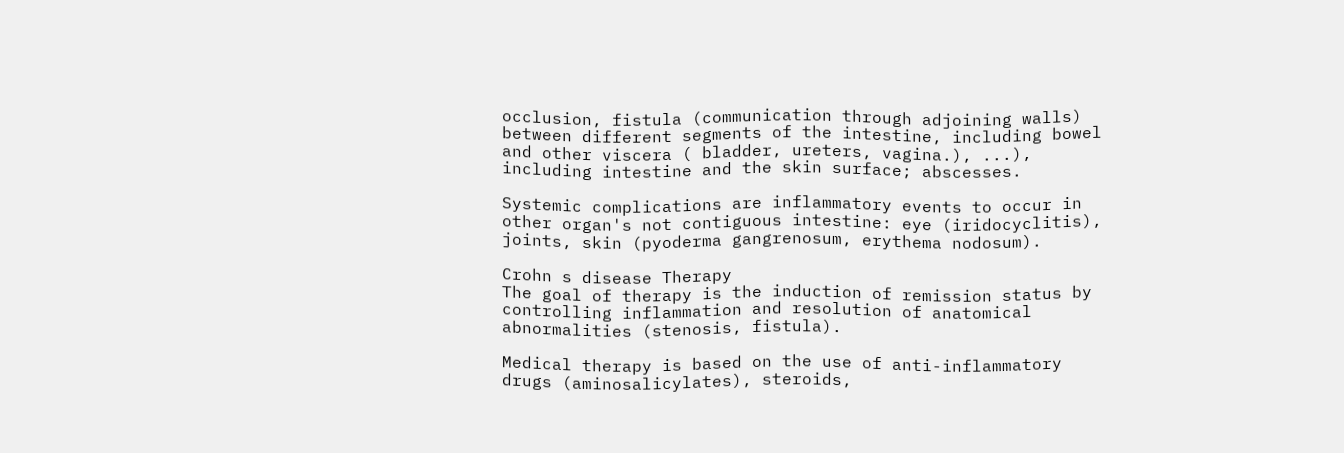occlusion, fistula (communication through adjoining walls) between different segments of the intestine, including bowel and other viscera ( bladder, ureters, vagina.), ...), including intestine and the skin surface; abscesses.

Systemic complications are inflammatory events to occur in other organ's not contiguous intestine: eye (iridocyclitis), joints, skin (pyoderma gangrenosum, erythema nodosum).

Crohn s disease Therapy
The goal of therapy is the induction of remission status by controlling inflammation and resolution of anatomical abnormalities (stenosis, fistula).

Medical therapy is based on the use of anti-inflammatory drugs (aminosalicylates), steroids,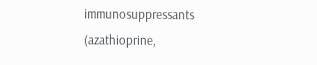immunosuppressants (azathioprine,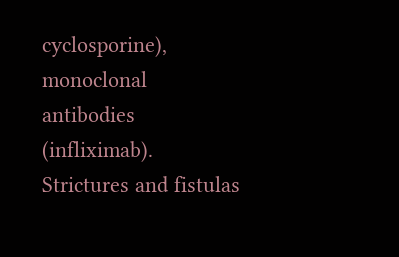cyclosporine), monoclonal antibodies (infliximab). Strictures and fistulas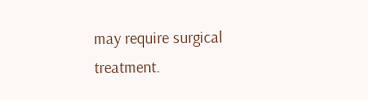may require surgical treatment.